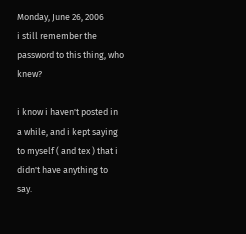Monday, June 26, 2006
i still remember the password to this thing, who knew?

i know i haven't posted in a while, and i kept saying to myself ( and tex ) that i didn't have anything to say.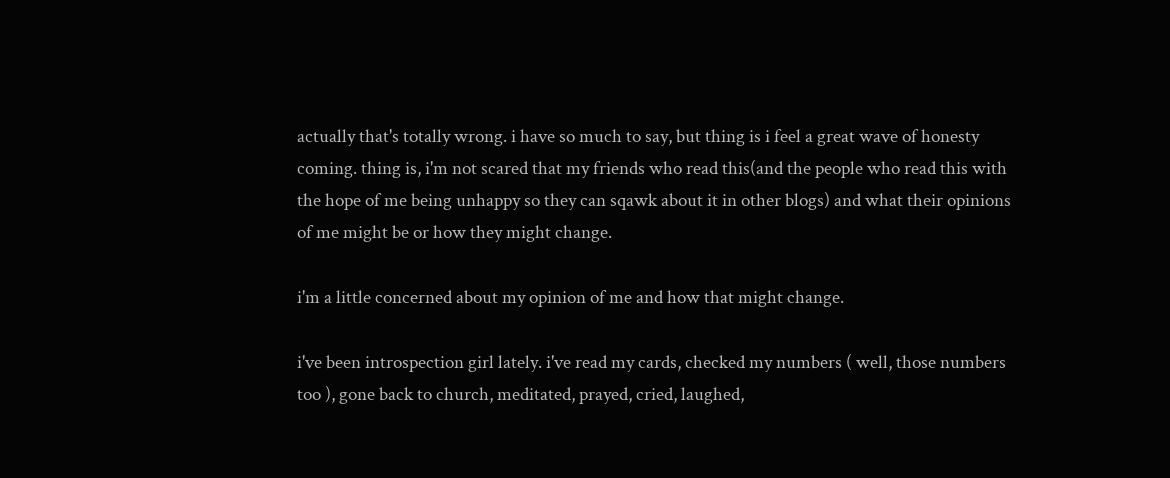actually that's totally wrong. i have so much to say, but thing is i feel a great wave of honesty coming. thing is, i'm not scared that my friends who read this(and the people who read this with the hope of me being unhappy so they can sqawk about it in other blogs) and what their opinions of me might be or how they might change.

i'm a little concerned about my opinion of me and how that might change.

i've been introspection girl lately. i've read my cards, checked my numbers ( well, those numbers too ), gone back to church, meditated, prayed, cried, laughed,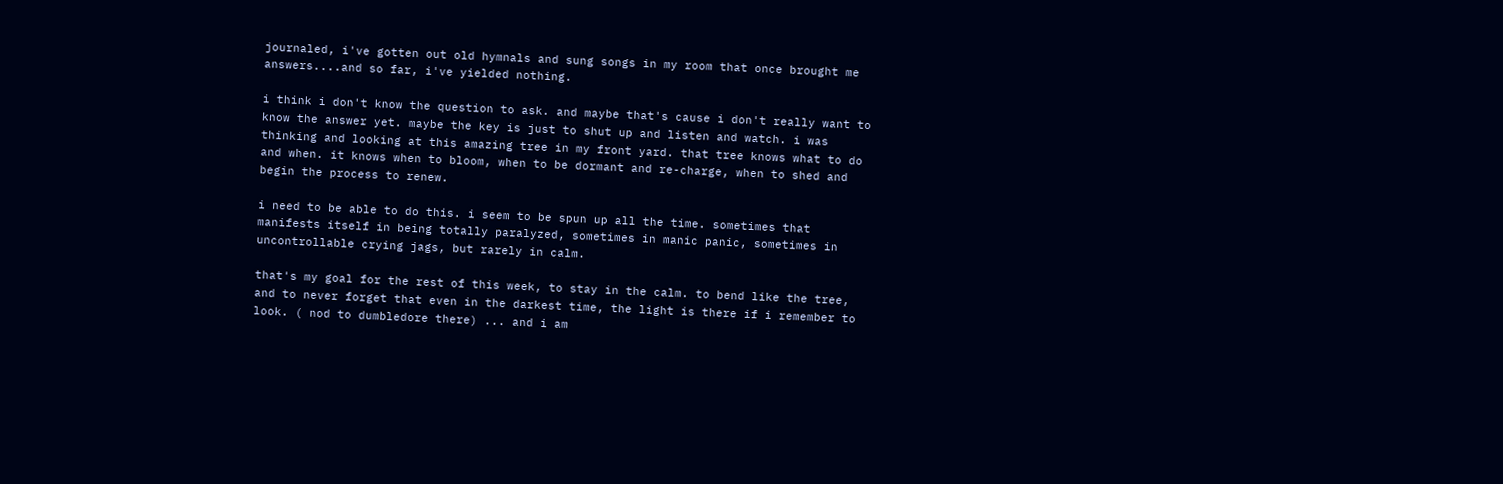journaled, i've gotten out old hymnals and sung songs in my room that once brought me answers....and so far, i've yielded nothing.

i think i don't know the question to ask. and maybe that's cause i don't really want to know the answer yet. maybe the key is just to shut up and listen and watch. i was thinking and looking at this amazing tree in my front yard. that tree knows what to do and when. it knows when to bloom, when to be dormant and re-charge, when to shed and begin the process to renew.

i need to be able to do this. i seem to be spun up all the time. sometimes that manifests itself in being totally paralyzed, sometimes in manic panic, sometimes in uncontrollable crying jags, but rarely in calm.

that's my goal for the rest of this week, to stay in the calm. to bend like the tree, and to never forget that even in the darkest time, the light is there if i remember to look. ( nod to dumbledore there) ... and i am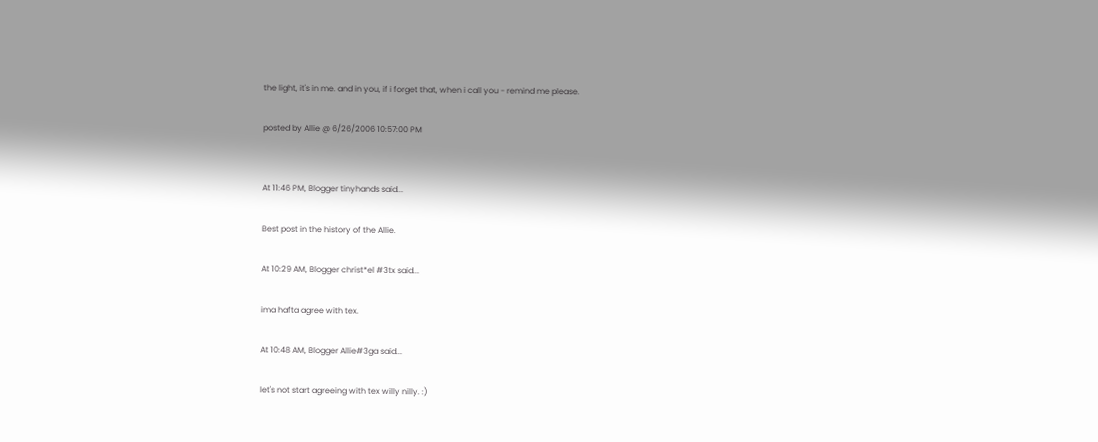the light, it's in me. and in you, if i forget that, when i call you - remind me please.

posted by Allie @ 6/26/2006 10:57:00 PM


At 11:46 PM, Blogger tinyhands said...

Best post in the history of the Allie.

At 10:29 AM, Blogger christ*el #3tx said...

ima hafta agree with tex.

At 10:48 AM, Blogger Allie#3ga said...

let's not start agreeing with tex willy nilly. :)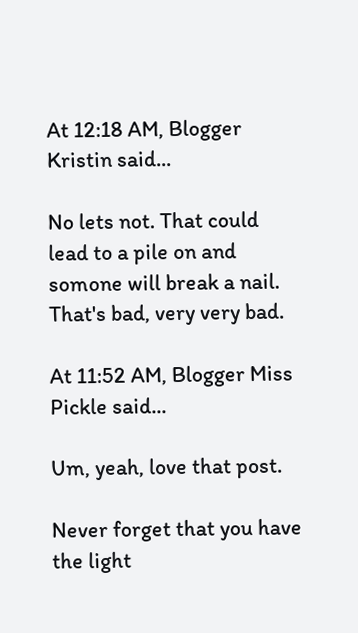At 12:18 AM, Blogger Kristin said...

No lets not. That could lead to a pile on and somone will break a nail. That's bad, very very bad.

At 11:52 AM, Blogger Miss Pickle said...

Um, yeah, love that post.

Never forget that you have the light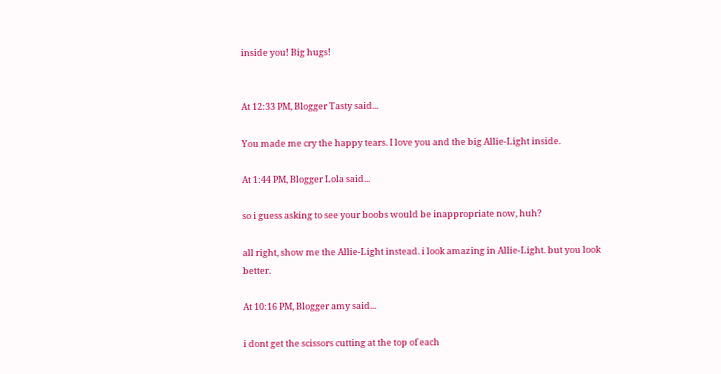inside you! Big hugs!


At 12:33 PM, Blogger Tasty said...

You made me cry the happy tears. I love you and the big Allie-Light inside.

At 1:44 PM, Blogger Lola said...

so i guess asking to see your boobs would be inappropriate now, huh?

all right, show me the Allie-Light instead. i look amazing in Allie-Light. but you look better.

At 10:16 PM, Blogger amy said...

i dont get the scissors cutting at the top of each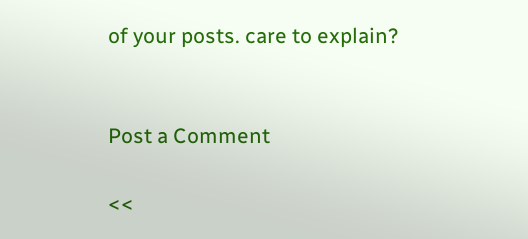of your posts. care to explain?


Post a Comment

<<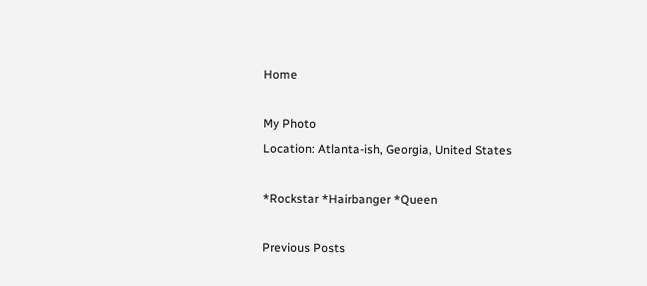Home

My Photo
Location: Atlanta-ish, Georgia, United States

*Rockstar *Hairbanger *Queen

Previous Posts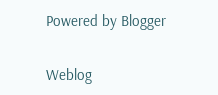Powered by Blogger

Weblog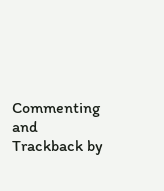Commenting and Trackback by